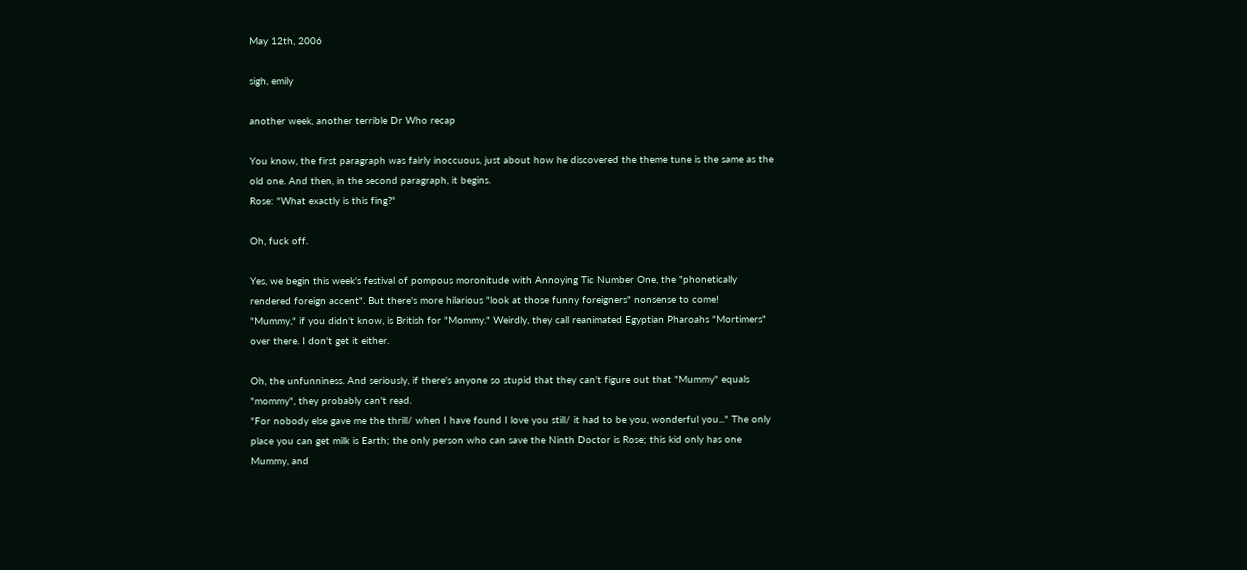May 12th, 2006

sigh, emily

another week, another terrible Dr Who recap

You know, the first paragraph was fairly inoccuous, just about how he discovered the theme tune is the same as the old one. And then, in the second paragraph, it begins.
Rose: "What exactly is this fing?"

Oh, fuck off.

Yes, we begin this week's festival of pompous moronitude with Annoying Tic Number One, the "phonetically rendered foreign accent". But there's more hilarious "look at those funny foreigners" nonsense to come!
"Mummy," if you didn't know, is British for "Mommy." Weirdly, they call reanimated Egyptian Pharoahs "Mortimers" over there. I don't get it either.

Oh, the unfunniness. And seriously, if there's anyone so stupid that they can't figure out that "Mummy" equals "mommy", they probably can't read.
"For nobody else gave me the thrill/ when I have found I love you still/ it had to be you, wonderful you..." The only place you can get milk is Earth; the only person who can save the Ninth Doctor is Rose; this kid only has one Mummy, and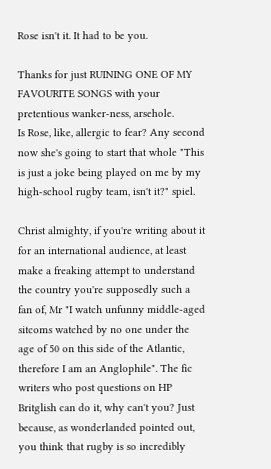Rose isn't it. It had to be you.

Thanks for just RUINING ONE OF MY FAVOURITE SONGS with your pretentious wanker-ness, arsehole.
Is Rose, like, allergic to fear? Any second now she's going to start that whole "This is just a joke being played on me by my high-school rugby team, isn't it?" spiel.

Christ almighty, if you're writing about it for an international audience, at least make a freaking attempt to understand the country you're supposedly such a fan of, Mr "I watch unfunny middle-aged sitcoms watched by no one under the age of 50 on this side of the Atlantic, therefore I am an Anglophile". The fic writers who post questions on HP Britglish can do it, why can't you? Just because, as wonderlanded pointed out, you think that rugby is so incredibly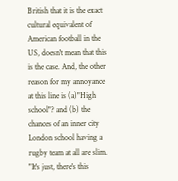British that it is the exact cultural equivalent of American football in the US, doesn't mean that this is the case. And, the other reason for my annoyance at this line is (a)"High school"? and (b) the chances of an inner city London school having a rugby team at all are slim.
"It's just, there's this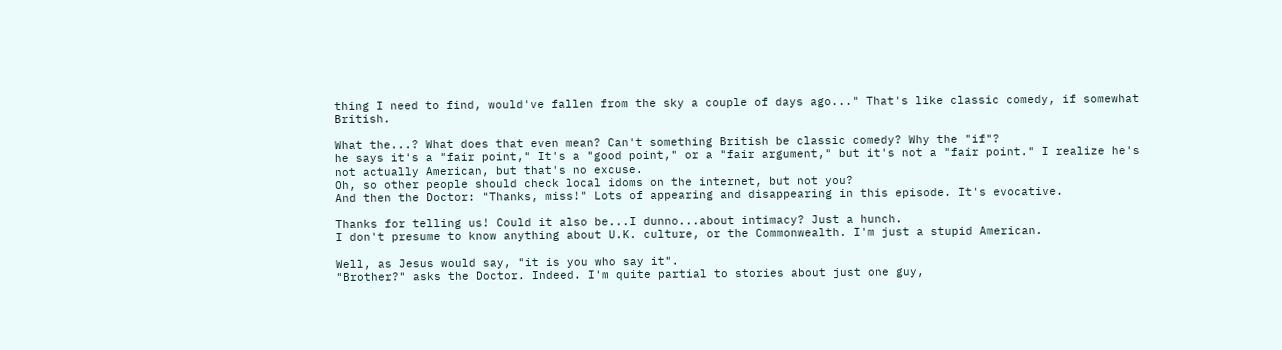thing I need to find, would've fallen from the sky a couple of days ago..." That's like classic comedy, if somewhat British.

What the...? What does that even mean? Can't something British be classic comedy? Why the "if"?
he says it's a "fair point," It's a "good point," or a "fair argument," but it's not a "fair point." I realize he's not actually American, but that's no excuse.
Oh, so other people should check local idoms on the internet, but not you?
And then the Doctor: "Thanks, miss!" Lots of appearing and disappearing in this episode. It's evocative.

Thanks for telling us! Could it also be...I dunno...about intimacy? Just a hunch.
I don't presume to know anything about U.K. culture, or the Commonwealth. I'm just a stupid American.

Well, as Jesus would say, "it is you who say it".
"Brother?" asks the Doctor. Indeed. I'm quite partial to stories about just one guy,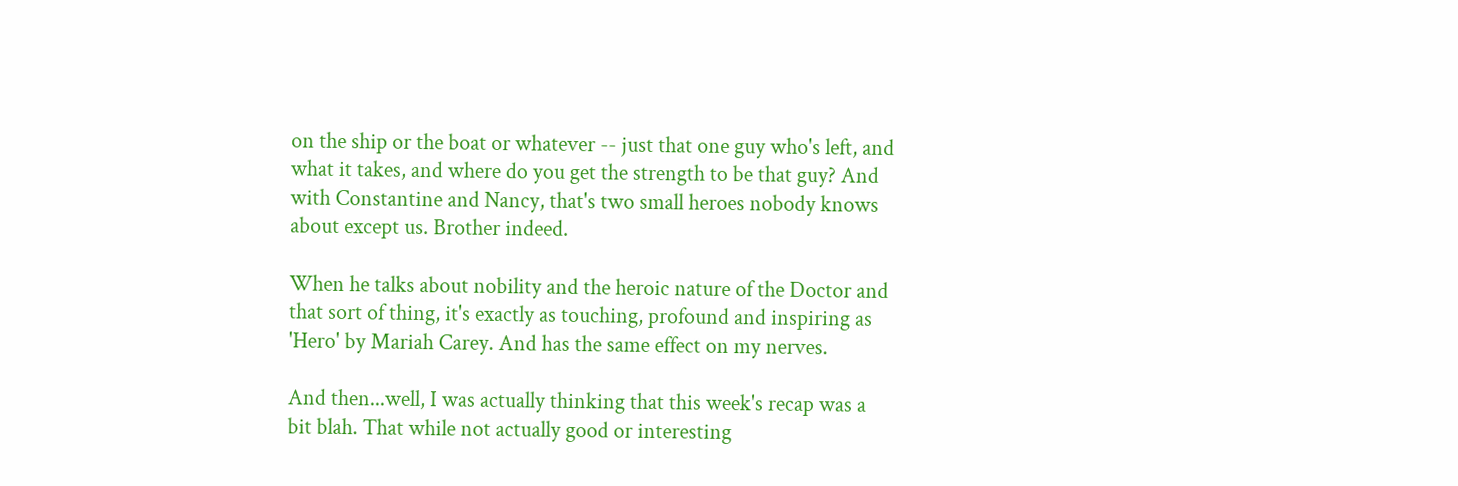on the ship or the boat or whatever -- just that one guy who's left, and what it takes, and where do you get the strength to be that guy? And with Constantine and Nancy, that's two small heroes nobody knows about except us. Brother indeed.

When he talks about nobility and the heroic nature of the Doctor and that sort of thing, it's exactly as touching, profound and inspiring as 'Hero' by Mariah Carey. And has the same effect on my nerves.

And then...well, I was actually thinking that this week's recap was a bit blah. That while not actually good or interesting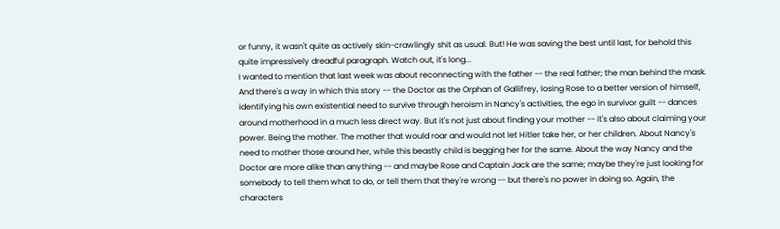or funny, it wasn't quite as actively skin-crawlingly shit as usual. But! He was saving the best until last, for behold this quite impressively dreadful paragraph. Watch out, it's long...
I wanted to mention that last week was about reconnecting with the father -- the real father; the man behind the mask. And there's a way in which this story -- the Doctor as the Orphan of Gallifrey, losing Rose to a better version of himself, identifying his own existential need to survive through heroism in Nancy's activities, the ego in survivor guilt -- dances around motherhood in a much less direct way. But it's not just about finding your mother -- it's also about claiming your power. Being the mother. The mother that would roar and would not let Hitler take her, or her children. About Nancy's need to mother those around her, while this beastly child is begging her for the same. About the way Nancy and the Doctor are more alike than anything -- and maybe Rose and Captain Jack are the same; maybe they're just looking for somebody to tell them what to do, or tell them that they're wrong -- but there's no power in doing so. Again, the characters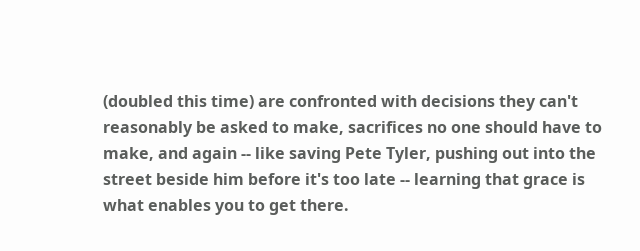(doubled this time) are confronted with decisions they can't reasonably be asked to make, sacrifices no one should have to make, and again -- like saving Pete Tyler, pushing out into the street beside him before it's too late -- learning that grace is what enables you to get there.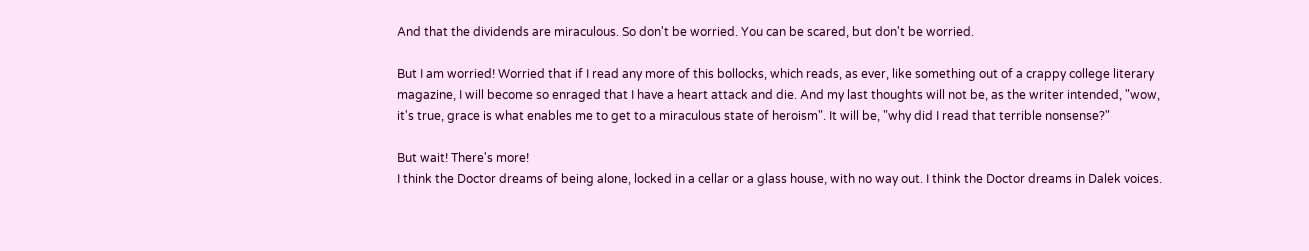And that the dividends are miraculous. So don't be worried. You can be scared, but don't be worried.

But I am worried! Worried that if I read any more of this bollocks, which reads, as ever, like something out of a crappy college literary magazine, I will become so enraged that I have a heart attack and die. And my last thoughts will not be, as the writer intended, "wow, it's true, grace is what enables me to get to a miraculous state of heroism". It will be, "why did I read that terrible nonsense?"

But wait! There's more!
I think the Doctor dreams of being alone, locked in a cellar or a glass house, with no way out. I think the Doctor dreams in Dalek voices.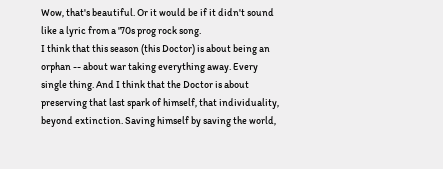Wow, that's beautiful. Or it would be if it didn't sound like a lyric from a '70s prog rock song.
I think that this season (this Doctor) is about being an orphan -- about war taking everything away. Every single thing. And I think that the Doctor is about preserving that last spark of himself, that individuality, beyond extinction. Saving himself by saving the world,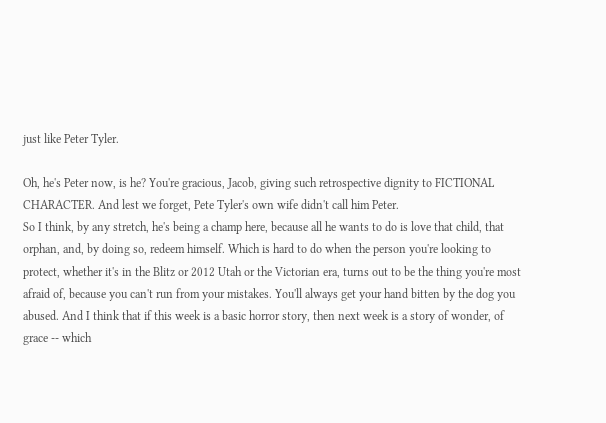just like Peter Tyler.

Oh, he's Peter now, is he? You're gracious, Jacob, giving such retrospective dignity to FICTIONAL CHARACTER. And lest we forget, Pete Tyler's own wife didn't call him Peter.
So I think, by any stretch, he's being a champ here, because all he wants to do is love that child, that orphan, and, by doing so, redeem himself. Which is hard to do when the person you're looking to protect, whether it's in the Blitz or 2012 Utah or the Victorian era, turns out to be the thing you're most afraid of, because you can't run from your mistakes. You'll always get your hand bitten by the dog you abused. And I think that if this week is a basic horror story, then next week is a story of wonder, of grace -- which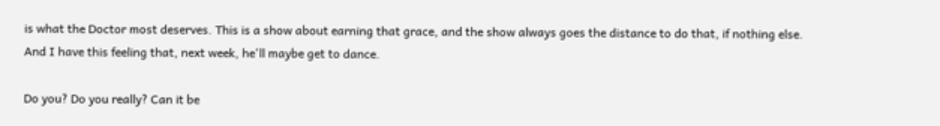is what the Doctor most deserves. This is a show about earning that grace, and the show always goes the distance to do that, if nothing else. And I have this feeling that, next week, he'll maybe get to dance.

Do you? Do you really? Can it be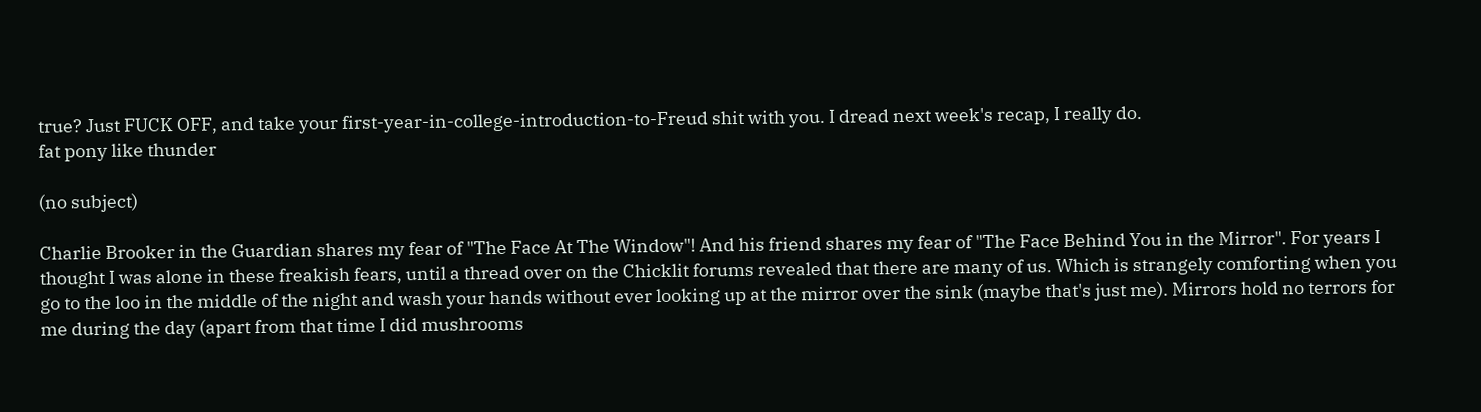true? Just FUCK OFF, and take your first-year-in-college-introduction-to-Freud shit with you. I dread next week's recap, I really do.
fat pony like thunder

(no subject)

Charlie Brooker in the Guardian shares my fear of "The Face At The Window"! And his friend shares my fear of "The Face Behind You in the Mirror". For years I thought I was alone in these freakish fears, until a thread over on the Chicklit forums revealed that there are many of us. Which is strangely comforting when you go to the loo in the middle of the night and wash your hands without ever looking up at the mirror over the sink (maybe that's just me). Mirrors hold no terrors for me during the day (apart from that time I did mushrooms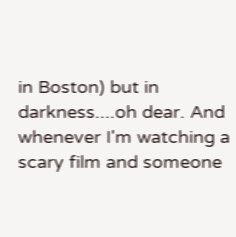in Boston) but in darkness....oh dear. And whenever I'm watching a scary film and someone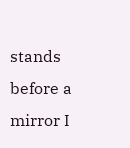stands before a mirror I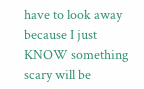have to look away because I just KNOW something scary will be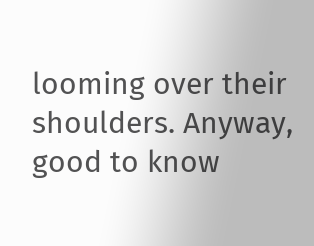looming over their shoulders. Anyway, good to know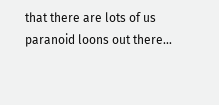that there are lots of us paranoid loons out there...